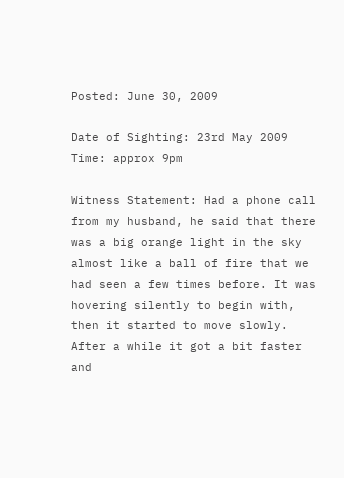Posted: June 30, 2009

Date of Sighting: 23rd May 2009
Time: approx 9pm

Witness Statement: Had a phone call from my husband, he said that there was a big orange light in the sky almost like a ball of fire that we had seen a few times before. It was hovering silently to begin with, then it started to move slowly. After a while it got a bit faster and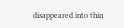disappeared into thin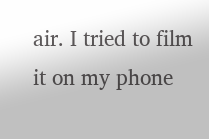air. I tried to film it on my phone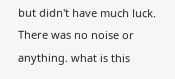but didn't have much luck. There was no noise or anything. what is this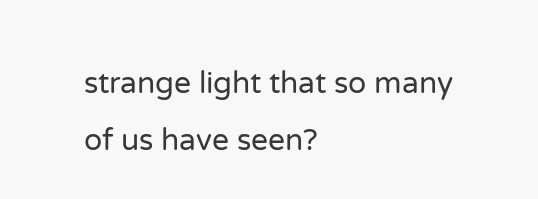strange light that so many of us have seen?